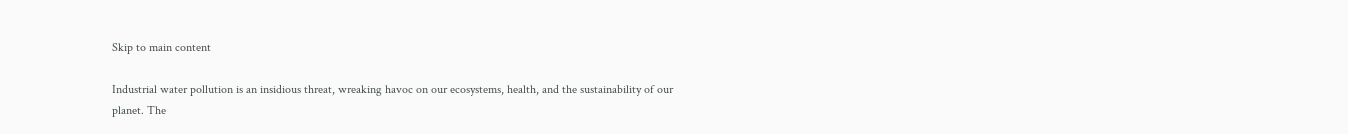Skip to main content

Industrial water pollution is an insidious threat, wreaking havoc on our ecosystems, health, and the sustainability of our planet. The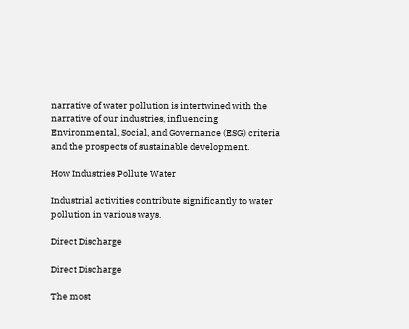narrative of water pollution is intertwined with the narrative of our industries, influencing Environmental, Social, and Governance (ESG) criteria and the prospects of sustainable development.

How Industries Pollute Water

Industrial activities contribute significantly to water pollution in various ways.

Direct Discharge

Direct Discharge

The most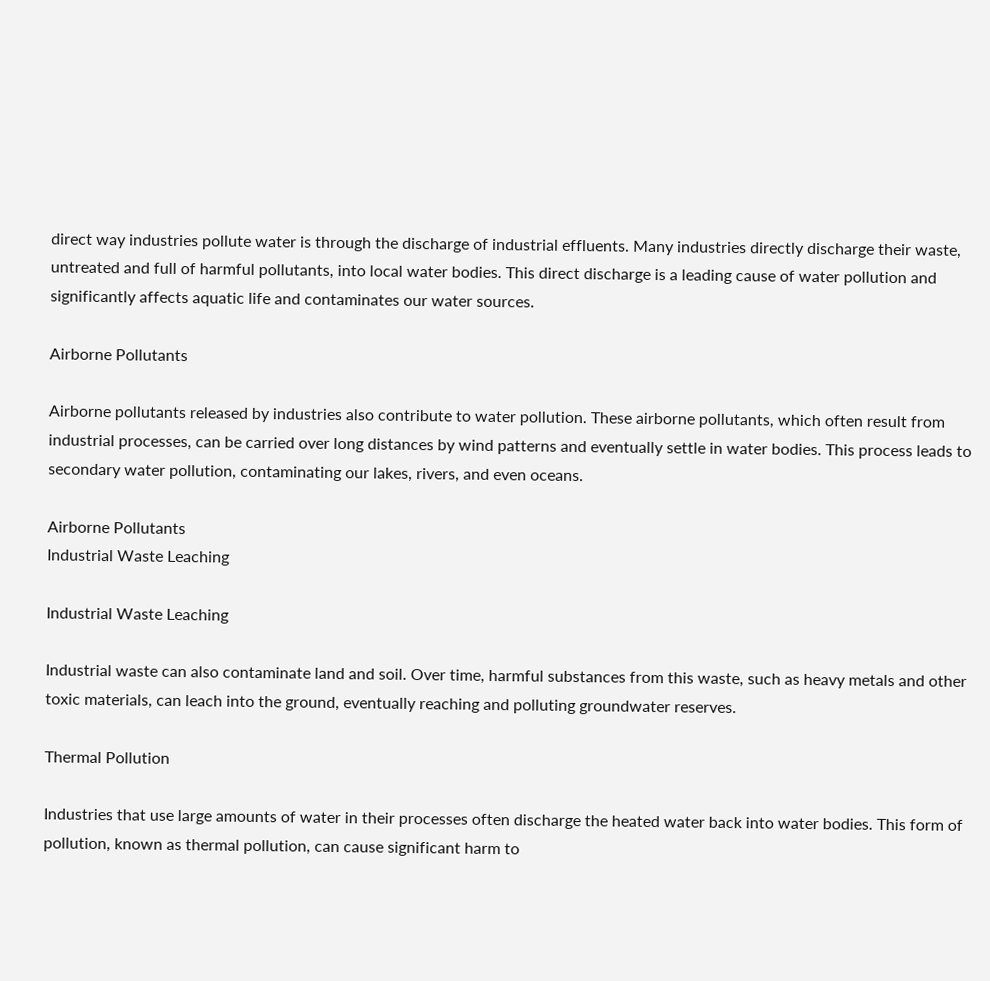direct way industries pollute water is through the discharge of industrial effluents. Many industries directly discharge their waste, untreated and full of harmful pollutants, into local water bodies. This direct discharge is a leading cause of water pollution and significantly affects aquatic life and contaminates our water sources.

Airborne Pollutants

Airborne pollutants released by industries also contribute to water pollution. These airborne pollutants, which often result from industrial processes, can be carried over long distances by wind patterns and eventually settle in water bodies. This process leads to secondary water pollution, contaminating our lakes, rivers, and even oceans.

Airborne Pollutants
Industrial Waste Leaching

Industrial Waste Leaching

Industrial waste can also contaminate land and soil. Over time, harmful substances from this waste, such as heavy metals and other toxic materials, can leach into the ground, eventually reaching and polluting groundwater reserves.

Thermal Pollution

Industries that use large amounts of water in their processes often discharge the heated water back into water bodies. This form of pollution, known as thermal pollution, can cause significant harm to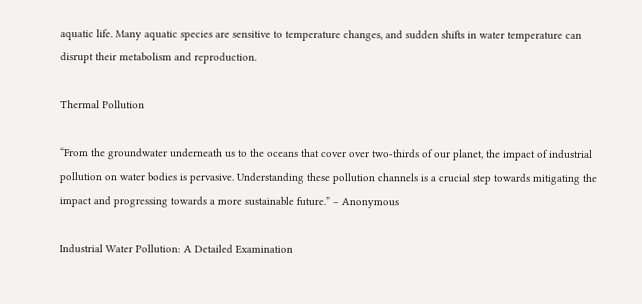aquatic life. Many aquatic species are sensitive to temperature changes, and sudden shifts in water temperature can disrupt their metabolism and reproduction.

Thermal Pollution

“From the groundwater underneath us to the oceans that cover over two-thirds of our planet, the impact of industrial pollution on water bodies is pervasive. Understanding these pollution channels is a crucial step towards mitigating the impact and progressing towards a more sustainable future.” – Anonymous

Industrial Water Pollution: A Detailed Examination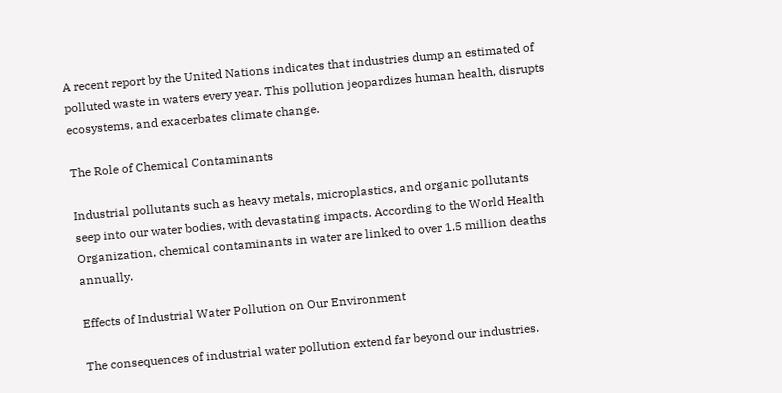A recent report by the United Nations indicates that industries dump an estimated of polluted waste in waters every year. This pollution jeopardizes human health, disrupts ecosystems, and exacerbates climate change.

The Role of Chemical Contaminants

Industrial pollutants such as heavy metals, microplastics, and organic pollutants seep into our water bodies, with devastating impacts. According to the World Health Organization, chemical contaminants in water are linked to over 1.5 million deaths annually.

Effects of Industrial Water Pollution on Our Environment

The consequences of industrial water pollution extend far beyond our industries.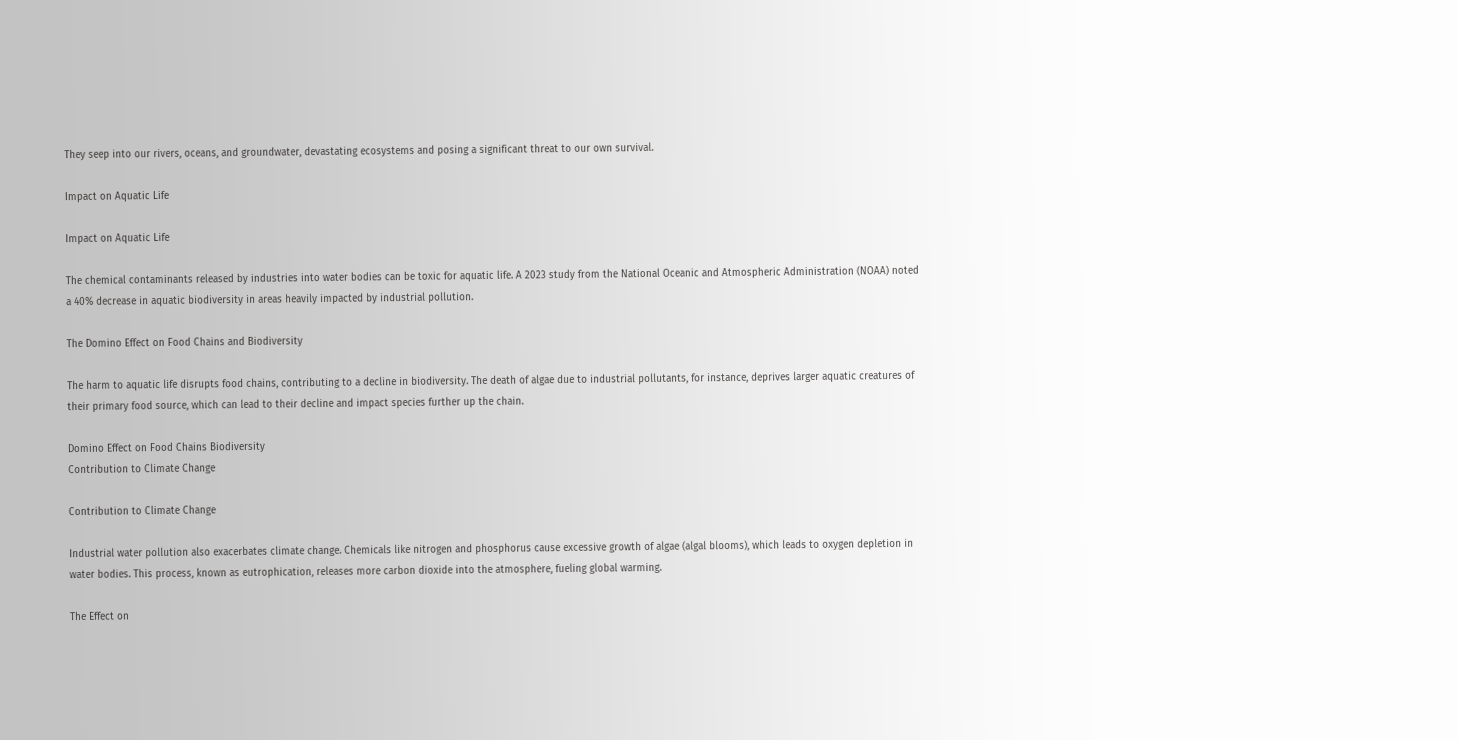They seep into our rivers, oceans, and groundwater, devastating ecosystems and posing a significant threat to our own survival.

Impact on Aquatic Life

Impact on Aquatic Life

The chemical contaminants released by industries into water bodies can be toxic for aquatic life. A 2023 study from the National Oceanic and Atmospheric Administration (NOAA) noted a 40% decrease in aquatic biodiversity in areas heavily impacted by industrial pollution.

The Domino Effect on Food Chains and Biodiversity

The harm to aquatic life disrupts food chains, contributing to a decline in biodiversity. The death of algae due to industrial pollutants, for instance, deprives larger aquatic creatures of their primary food source, which can lead to their decline and impact species further up the chain.

Domino Effect on Food Chains Biodiversity
Contribution to Climate Change

Contribution to Climate Change

Industrial water pollution also exacerbates climate change. Chemicals like nitrogen and phosphorus cause excessive growth of algae (algal blooms), which leads to oxygen depletion in water bodies. This process, known as eutrophication, releases more carbon dioxide into the atmosphere, fueling global warming.

The Effect on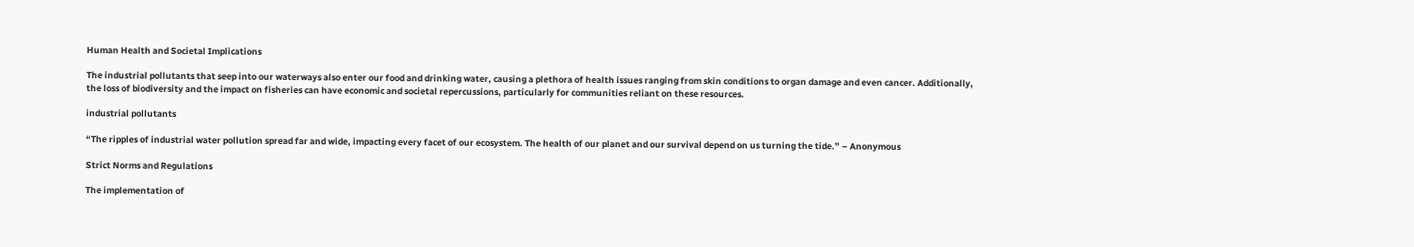Human Health and Societal Implications

The industrial pollutants that seep into our waterways also enter our food and drinking water, causing a plethora of health issues ranging from skin conditions to organ damage and even cancer. Additionally, the loss of biodiversity and the impact on fisheries can have economic and societal repercussions, particularly for communities reliant on these resources.

industrial pollutants

“The ripples of industrial water pollution spread far and wide, impacting every facet of our ecosystem. The health of our planet and our survival depend on us turning the tide.” – Anonymous

Strict Norms and Regulations

The implementation of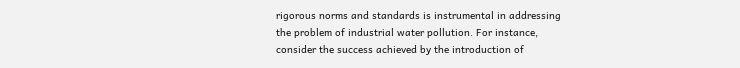rigorous norms and standards is instrumental in addressing the problem of industrial water pollution. For instance, consider the success achieved by the introduction of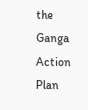the Ganga Action Plan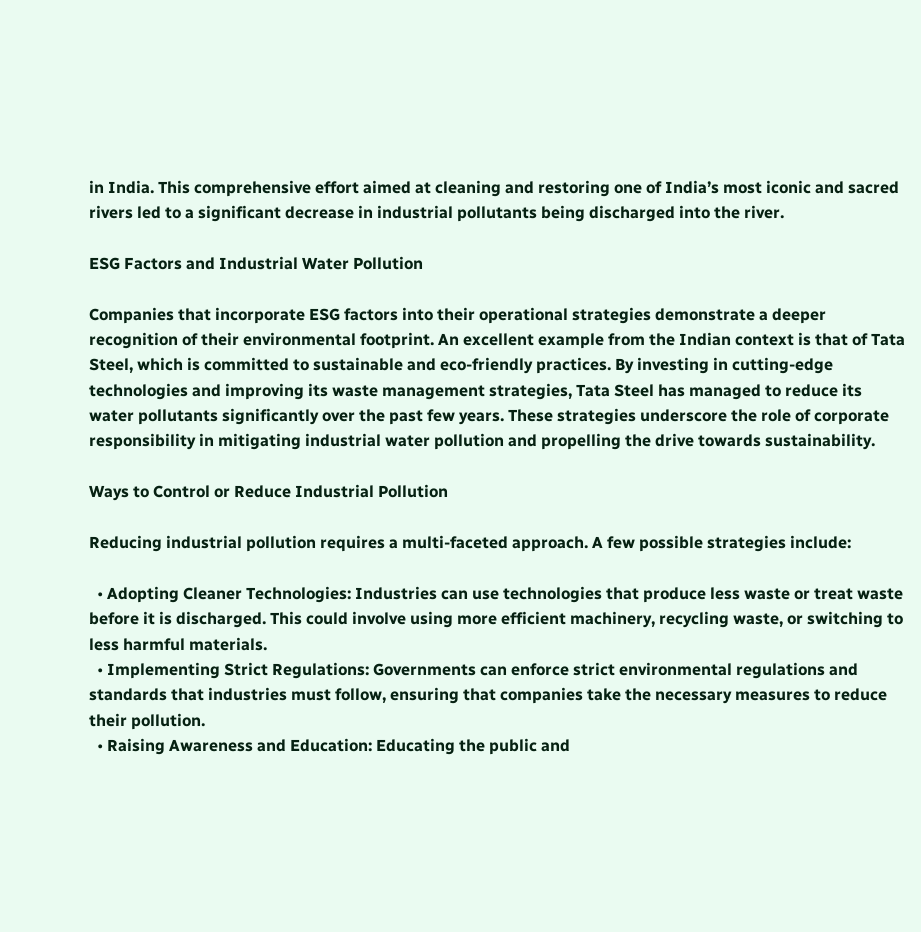in India. This comprehensive effort aimed at cleaning and restoring one of India’s most iconic and sacred rivers led to a significant decrease in industrial pollutants being discharged into the river.

ESG Factors and Industrial Water Pollution

Companies that incorporate ESG factors into their operational strategies demonstrate a deeper recognition of their environmental footprint. An excellent example from the Indian context is that of Tata Steel, which is committed to sustainable and eco-friendly practices. By investing in cutting-edge technologies and improving its waste management strategies, Tata Steel has managed to reduce its water pollutants significantly over the past few years. These strategies underscore the role of corporate responsibility in mitigating industrial water pollution and propelling the drive towards sustainability.

Ways to Control or Reduce Industrial Pollution

Reducing industrial pollution requires a multi-faceted approach. A few possible strategies include:

  • Adopting Cleaner Technologies: Industries can use technologies that produce less waste or treat waste before it is discharged. This could involve using more efficient machinery, recycling waste, or switching to less harmful materials.
  • Implementing Strict Regulations: Governments can enforce strict environmental regulations and standards that industries must follow, ensuring that companies take the necessary measures to reduce their pollution.
  • Raising Awareness and Education: Educating the public and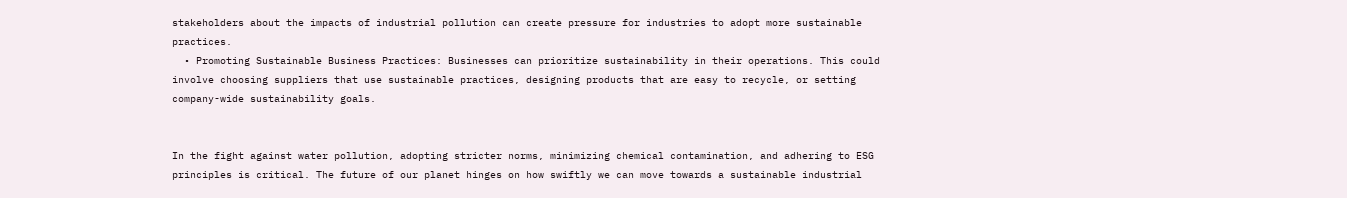stakeholders about the impacts of industrial pollution can create pressure for industries to adopt more sustainable practices.
  • Promoting Sustainable Business Practices: Businesses can prioritize sustainability in their operations. This could involve choosing suppliers that use sustainable practices, designing products that are easy to recycle, or setting company-wide sustainability goals.


In the fight against water pollution, adopting stricter norms, minimizing chemical contamination, and adhering to ESG principles is critical. The future of our planet hinges on how swiftly we can move towards a sustainable industrial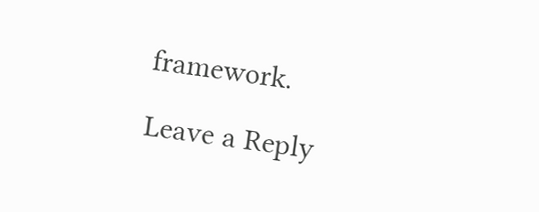framework.

Leave a Reply